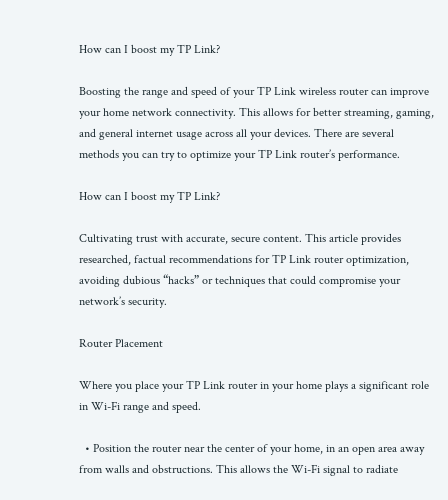How can I boost my TP Link?

Boosting the range and speed of your TP Link wireless router can improve your home network connectivity. This allows for better streaming, gaming, and general internet usage across all your devices. There are several methods you can try to optimize your TP Link router’s performance.

How can I boost my TP Link?

Cultivating trust with accurate, secure content. This article provides researched, factual recommendations for TP Link router optimization, avoiding dubious “hacks” or techniques that could compromise your network’s security.

Router Placement

Where you place your TP Link router in your home plays a significant role in Wi-Fi range and speed.

  • Position the router near the center of your home, in an open area away from walls and obstructions. This allows the Wi-Fi signal to radiate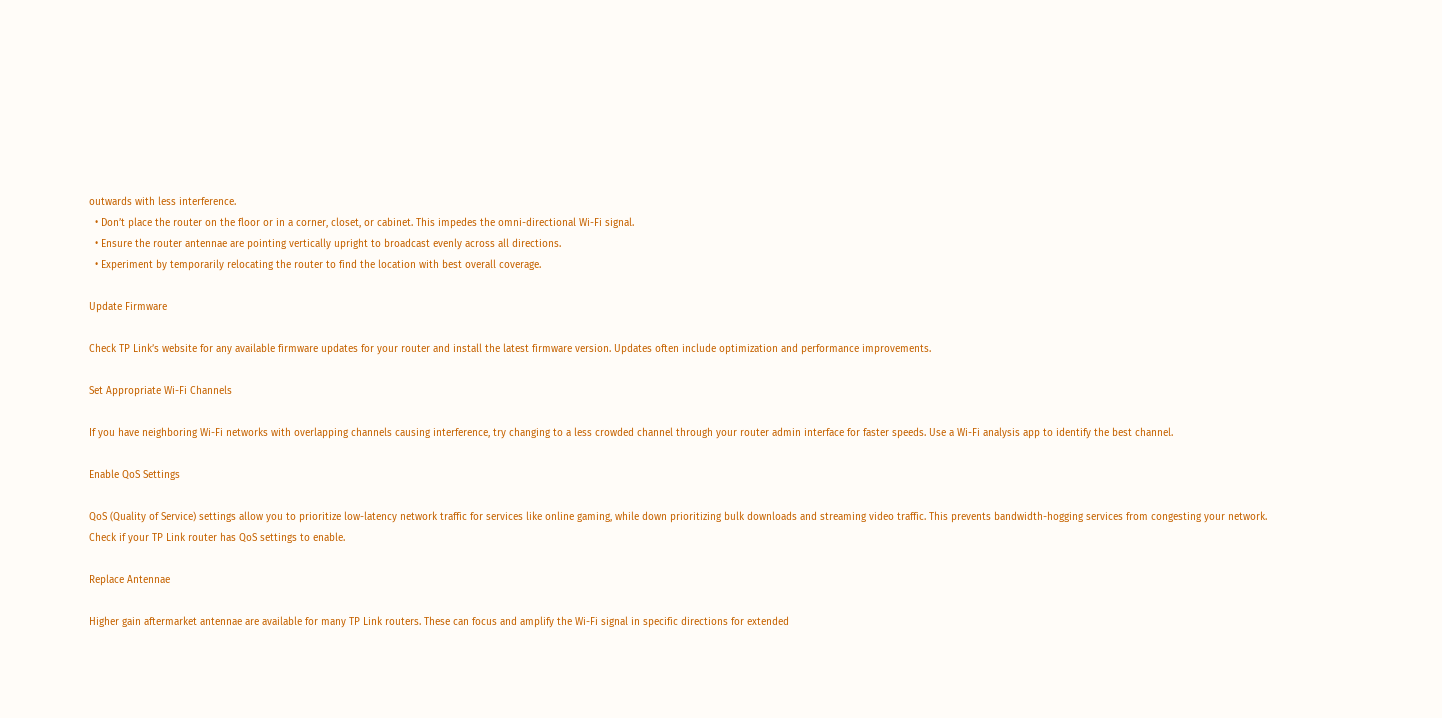outwards with less interference.
  • Don’t place the router on the floor or in a corner, closet, or cabinet. This impedes the omni-directional Wi-Fi signal.
  • Ensure the router antennae are pointing vertically upright to broadcast evenly across all directions.
  • Experiment by temporarily relocating the router to find the location with best overall coverage.

Update Firmware

Check TP Link’s website for any available firmware updates for your router and install the latest firmware version. Updates often include optimization and performance improvements.

Set Appropriate Wi-Fi Channels

If you have neighboring Wi-Fi networks with overlapping channels causing interference, try changing to a less crowded channel through your router admin interface for faster speeds. Use a Wi-Fi analysis app to identify the best channel.

Enable QoS Settings

QoS (Quality of Service) settings allow you to prioritize low-latency network traffic for services like online gaming, while down prioritizing bulk downloads and streaming video traffic. This prevents bandwidth-hogging services from congesting your network. Check if your TP Link router has QoS settings to enable.

Replace Antennae

Higher gain aftermarket antennae are available for many TP Link routers. These can focus and amplify the Wi-Fi signal in specific directions for extended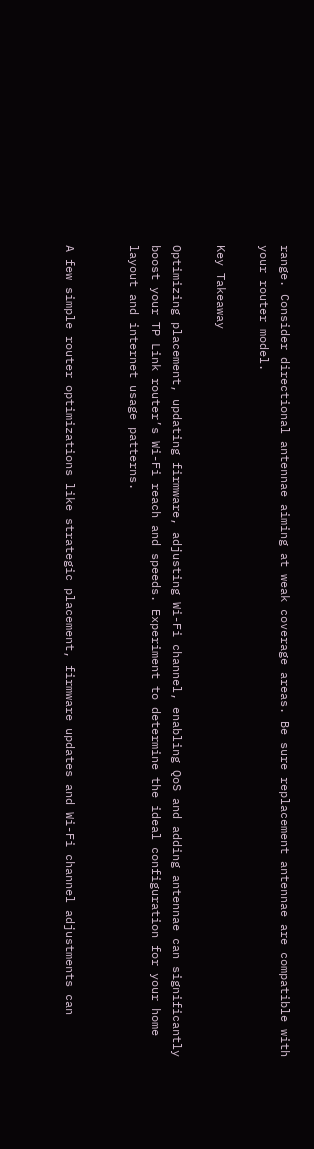range. Consider directional antennae aiming at weak coverage areas. Be sure replacement antennae are compatible with your router model.

Key Takeaway

Optimizing placement, updating firmware, adjusting Wi-Fi channel, enabling QoS and adding antennae can significantly boost your TP Link router’s Wi-Fi reach and speeds. Experiment to determine the ideal configuration for your home layout and internet usage patterns.


A few simple router optimizations like strategic placement, firmware updates and Wi-Fi channel adjustments can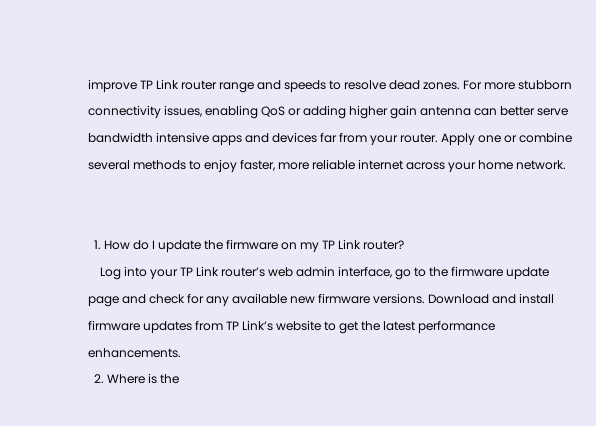improve TP Link router range and speeds to resolve dead zones. For more stubborn connectivity issues, enabling QoS or adding higher gain antenna can better serve bandwidth intensive apps and devices far from your router. Apply one or combine several methods to enjoy faster, more reliable internet across your home network.


  1. How do I update the firmware on my TP Link router?
    Log into your TP Link router’s web admin interface, go to the firmware update page and check for any available new firmware versions. Download and install firmware updates from TP Link’s website to get the latest performance enhancements.
  2. Where is the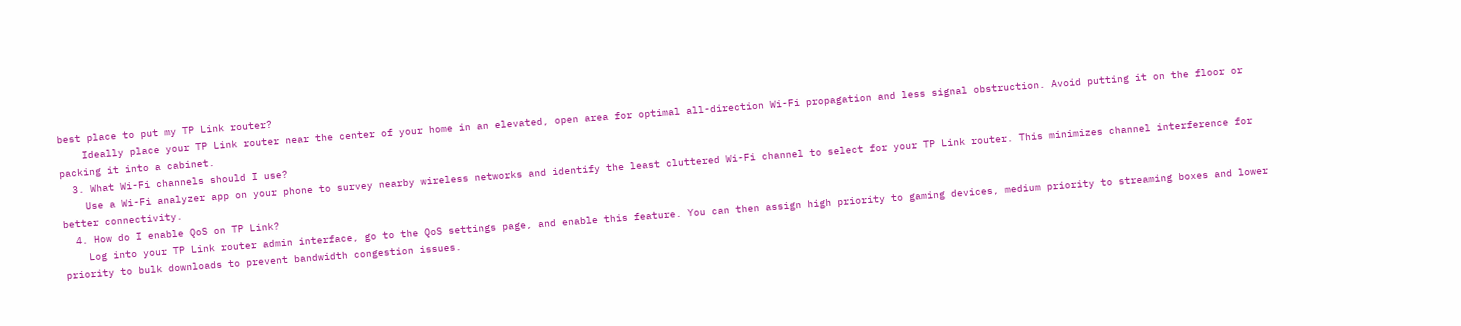best place to put my TP Link router?
    Ideally place your TP Link router near the center of your home in an elevated, open area for optimal all-direction Wi-Fi propagation and less signal obstruction. Avoid putting it on the floor or packing it into a cabinet.
  3. What Wi-Fi channels should I use?
    Use a Wi-Fi analyzer app on your phone to survey nearby wireless networks and identify the least cluttered Wi-Fi channel to select for your TP Link router. This minimizes channel interference for better connectivity.
  4. How do I enable QoS on TP Link?
    Log into your TP Link router admin interface, go to the QoS settings page, and enable this feature. You can then assign high priority to gaming devices, medium priority to streaming boxes and lower priority to bulk downloads to prevent bandwidth congestion issues.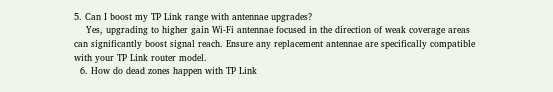5. Can I boost my TP Link range with antennae upgrades?
    Yes, upgrading to higher gain Wi-Fi antennae focused in the direction of weak coverage areas can significantly boost signal reach. Ensure any replacement antennae are specifically compatible with your TP Link router model.
  6. How do dead zones happen with TP Link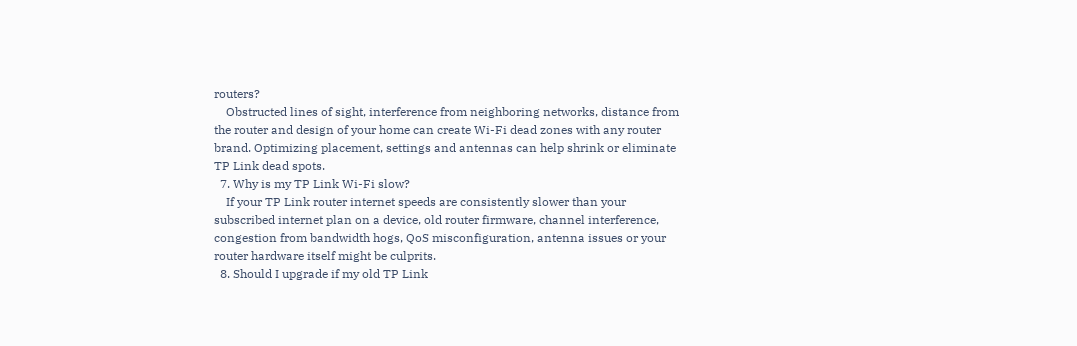routers?
    Obstructed lines of sight, interference from neighboring networks, distance from the router and design of your home can create Wi-Fi dead zones with any router brand. Optimizing placement, settings and antennas can help shrink or eliminate TP Link dead spots.
  7. Why is my TP Link Wi-Fi slow?
    If your TP Link router internet speeds are consistently slower than your subscribed internet plan on a device, old router firmware, channel interference, congestion from bandwidth hogs, QoS misconfiguration, antenna issues or your router hardware itself might be culprits.
  8. Should I upgrade if my old TP Link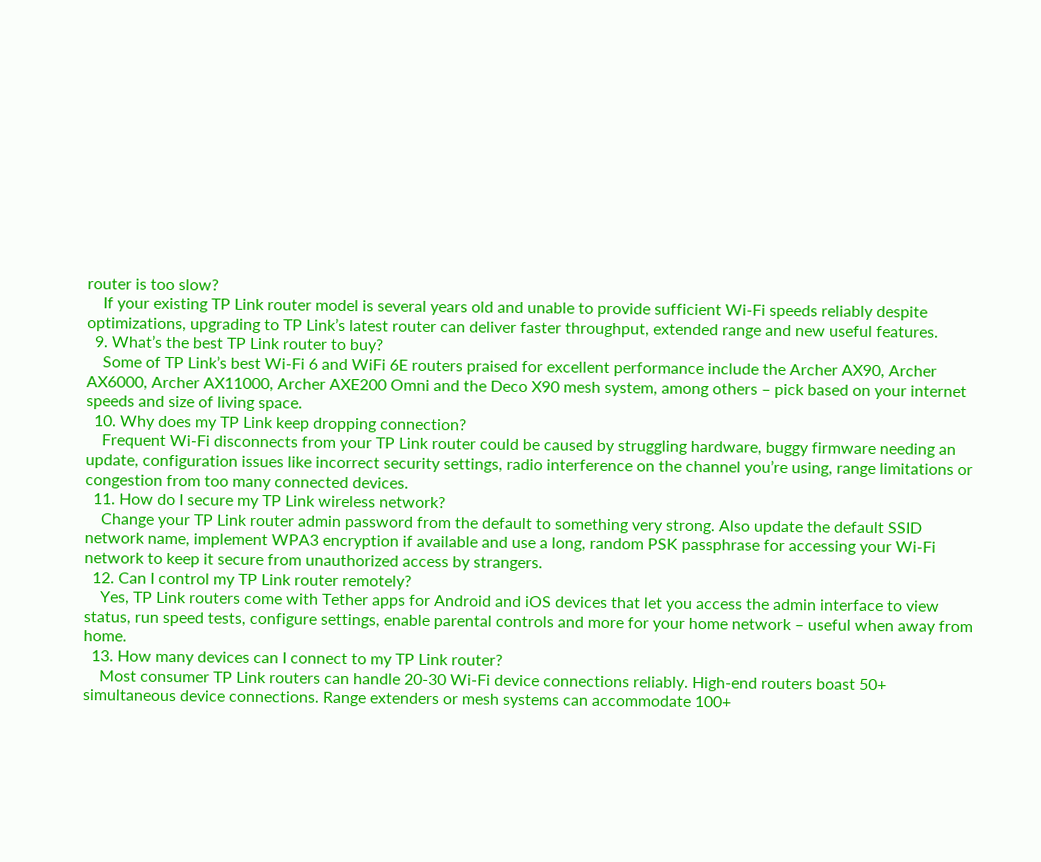router is too slow?
    If your existing TP Link router model is several years old and unable to provide sufficient Wi-Fi speeds reliably despite optimizations, upgrading to TP Link’s latest router can deliver faster throughput, extended range and new useful features.
  9. What’s the best TP Link router to buy?
    Some of TP Link’s best Wi-Fi 6 and WiFi 6E routers praised for excellent performance include the Archer AX90, Archer AX6000, Archer AX11000, Archer AXE200 Omni and the Deco X90 mesh system, among others – pick based on your internet speeds and size of living space.
  10. Why does my TP Link keep dropping connection?
    Frequent Wi-Fi disconnects from your TP Link router could be caused by struggling hardware, buggy firmware needing an update, configuration issues like incorrect security settings, radio interference on the channel you’re using, range limitations or congestion from too many connected devices.
  11. How do I secure my TP Link wireless network?
    Change your TP Link router admin password from the default to something very strong. Also update the default SSID network name, implement WPA3 encryption if available and use a long, random PSK passphrase for accessing your Wi-Fi network to keep it secure from unauthorized access by strangers.
  12. Can I control my TP Link router remotely?
    Yes, TP Link routers come with Tether apps for Android and iOS devices that let you access the admin interface to view status, run speed tests, configure settings, enable parental controls and more for your home network – useful when away from home.
  13. How many devices can I connect to my TP Link router?
    Most consumer TP Link routers can handle 20-30 Wi-Fi device connections reliably. High-end routers boast 50+ simultaneous device connections. Range extenders or mesh systems can accommodate 100+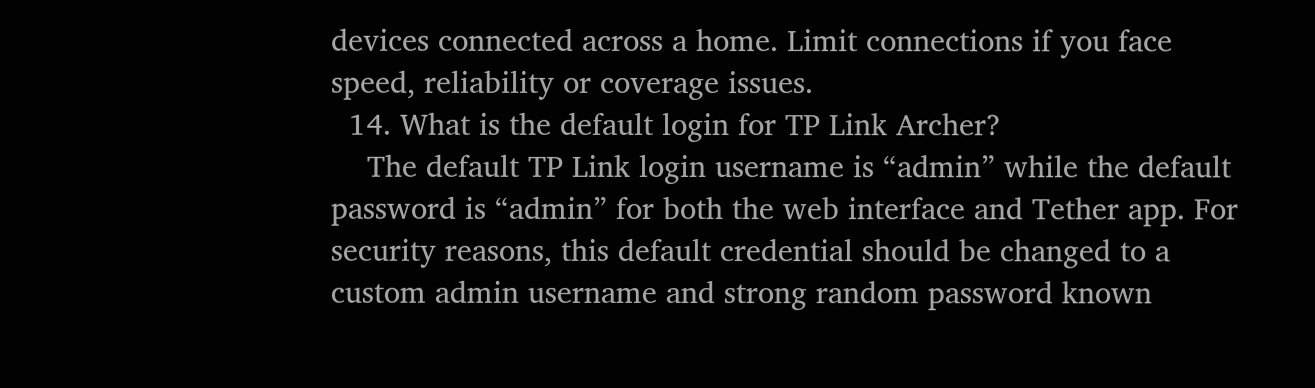devices connected across a home. Limit connections if you face speed, reliability or coverage issues.
  14. What is the default login for TP Link Archer?
    The default TP Link login username is “admin” while the default password is “admin” for both the web interface and Tether app. For security reasons, this default credential should be changed to a custom admin username and strong random password known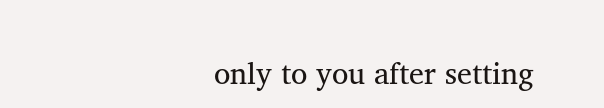only to you after setting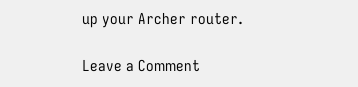up your Archer router.

Leave a Comment